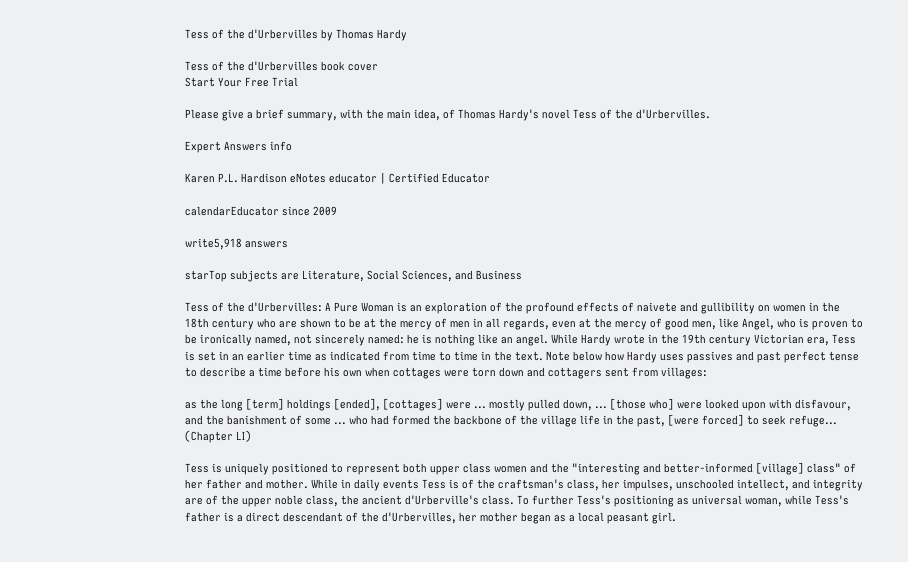Tess of the d'Urbervilles by Thomas Hardy

Tess of the d'Urbervilles book cover
Start Your Free Trial

Please give a brief summary, with the main idea, of Thomas Hardy's novel Tess of the d'Urbervilles.

Expert Answers info

Karen P.L. Hardison eNotes educator | Certified Educator

calendarEducator since 2009

write5,918 answers

starTop subjects are Literature, Social Sciences, and Business

Tess of the d'Urbervilles: A Pure Woman is an exploration of the profound effects of naivete and gullibility on women in the 18th century who are shown to be at the mercy of men in all regards, even at the mercy of good men, like Angel, who is proven to be ironically named, not sincerely named: he is nothing like an angel. While Hardy wrote in the 19th century Victorian era, Tess is set in an earlier time as indicated from time to time in the text. Note below how Hardy uses passives and past perfect tense to describe a time before his own when cottages were torn down and cottagers sent from villages:

as the long [term] holdings [ended], [cottages] were ... mostly pulled down, ... [those who] were looked upon with disfavour, and the banishment of some ... who had formed the backbone of the village life in the past, [were forced] to seek refuge... (Chapter LI)

Tess is uniquely positioned to represent both upper class women and the "interesting and better-informed [village] class" of her father and mother. While in daily events Tess is of the craftsman's class, her impulses, unschooled intellect, and integrity are of the upper noble class, the ancient d'Urberville's class. To further Tess's positioning as universal woman, while Tess's father is a direct descendant of the d'Urbervilles, her mother began as a local peasant girl.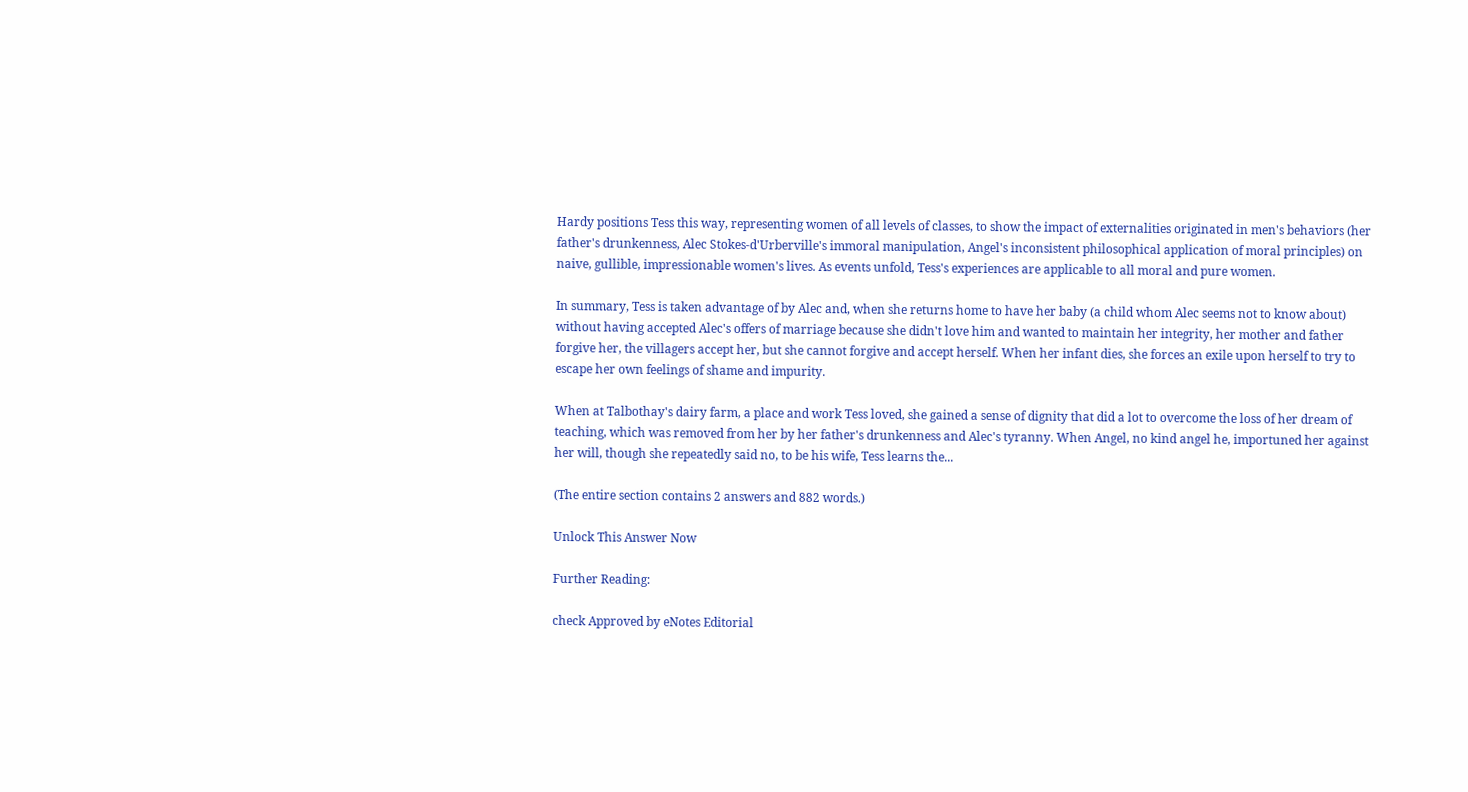Hardy positions Tess this way, representing women of all levels of classes, to show the impact of externalities originated in men's behaviors (her father's drunkenness, Alec Stokes-d'Urberville's immoral manipulation, Angel's inconsistent philosophical application of moral principles) on naive, gullible, impressionable women's lives. As events unfold, Tess's experiences are applicable to all moral and pure women.

In summary, Tess is taken advantage of by Alec and, when she returns home to have her baby (a child whom Alec seems not to know about) without having accepted Alec's offers of marriage because she didn't love him and wanted to maintain her integrity, her mother and father forgive her, the villagers accept her, but she cannot forgive and accept herself. When her infant dies, she forces an exile upon herself to try to escape her own feelings of shame and impurity.

When at Talbothay's dairy farm, a place and work Tess loved, she gained a sense of dignity that did a lot to overcome the loss of her dream of teaching, which was removed from her by her father's drunkenness and Alec's tyranny. When Angel, no kind angel he, importuned her against her will, though she repeatedly said no, to be his wife, Tess learns the...

(The entire section contains 2 answers and 882 words.)

Unlock This Answer Now

Further Reading:

check Approved by eNotes Editorial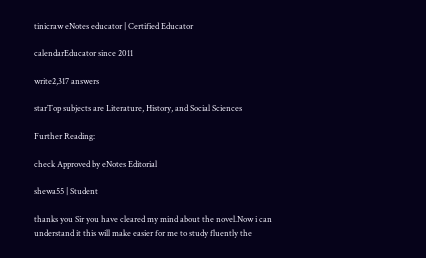tinicraw eNotes educator | Certified Educator

calendarEducator since 2011

write2,317 answers

starTop subjects are Literature, History, and Social Sciences

Further Reading:

check Approved by eNotes Editorial

shewa55 | Student

thanks you Sir you have cleared my mind about the novel.Now i can understand it this will make easier for me to study fluently the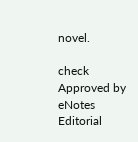novel.

check Approved by eNotes Editorial